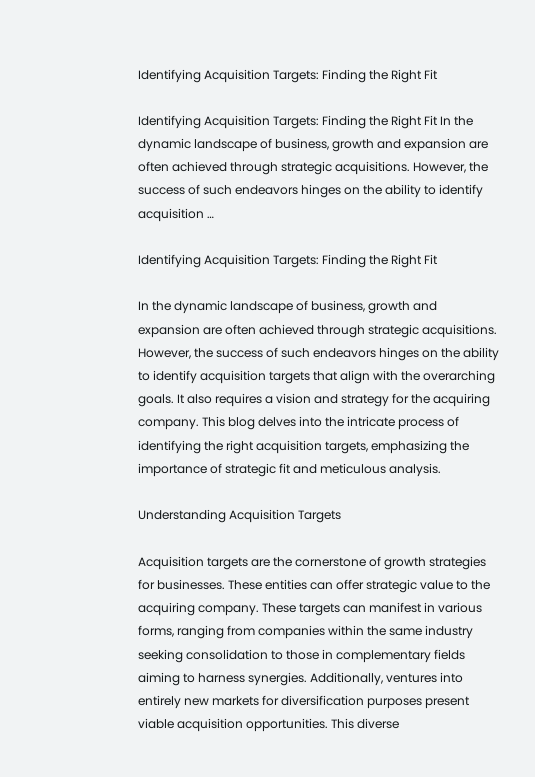Identifying Acquisition Targets: Finding the Right Fit

Identifying Acquisition Targets: Finding the Right Fit In the dynamic landscape of business, growth and expansion are often achieved through strategic acquisitions. However, the success of such endeavors hinges on the ability to identify acquisition …

Identifying Acquisition Targets: Finding the Right Fit

In the dynamic landscape of business, growth and expansion are often achieved through strategic acquisitions. However, the success of such endeavors hinges on the ability to identify acquisition targets that align with the overarching goals. It also requires a vision and strategy for the acquiring company. This blog delves into the intricate process of identifying the right acquisition targets, emphasizing the importance of strategic fit and meticulous analysis.

Understanding Acquisition Targets

Acquisition targets are the cornerstone of growth strategies for businesses. These entities can offer strategic value to the acquiring company. These targets can manifest in various forms, ranging from companies within the same industry seeking consolidation to those in complementary fields aiming to harness synergies. Additionally, ventures into entirely new markets for diversification purposes present viable acquisition opportunities. This diverse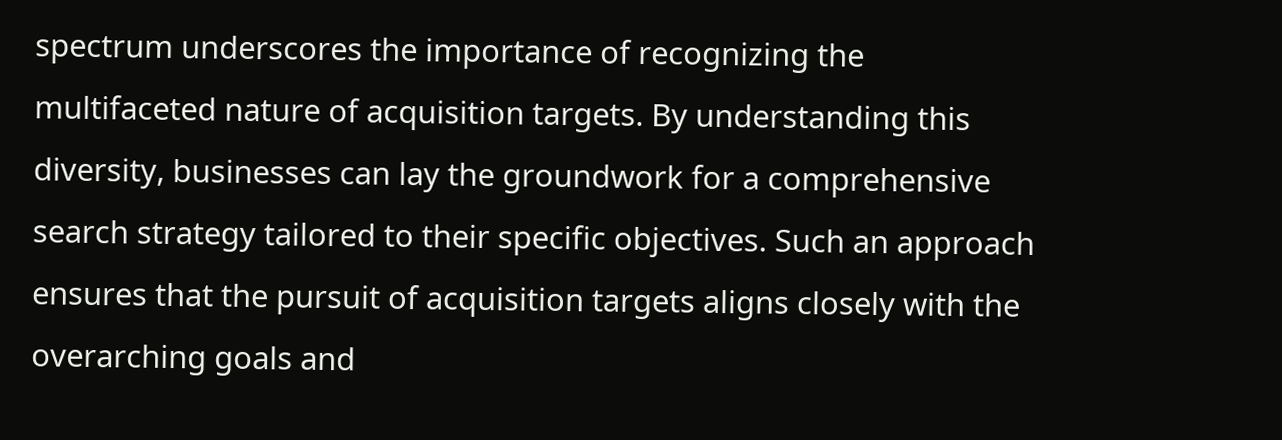spectrum underscores the importance of recognizing the multifaceted nature of acquisition targets. By understanding this diversity, businesses can lay the groundwork for a comprehensive search strategy tailored to their specific objectives. Such an approach ensures that the pursuit of acquisition targets aligns closely with the overarching goals and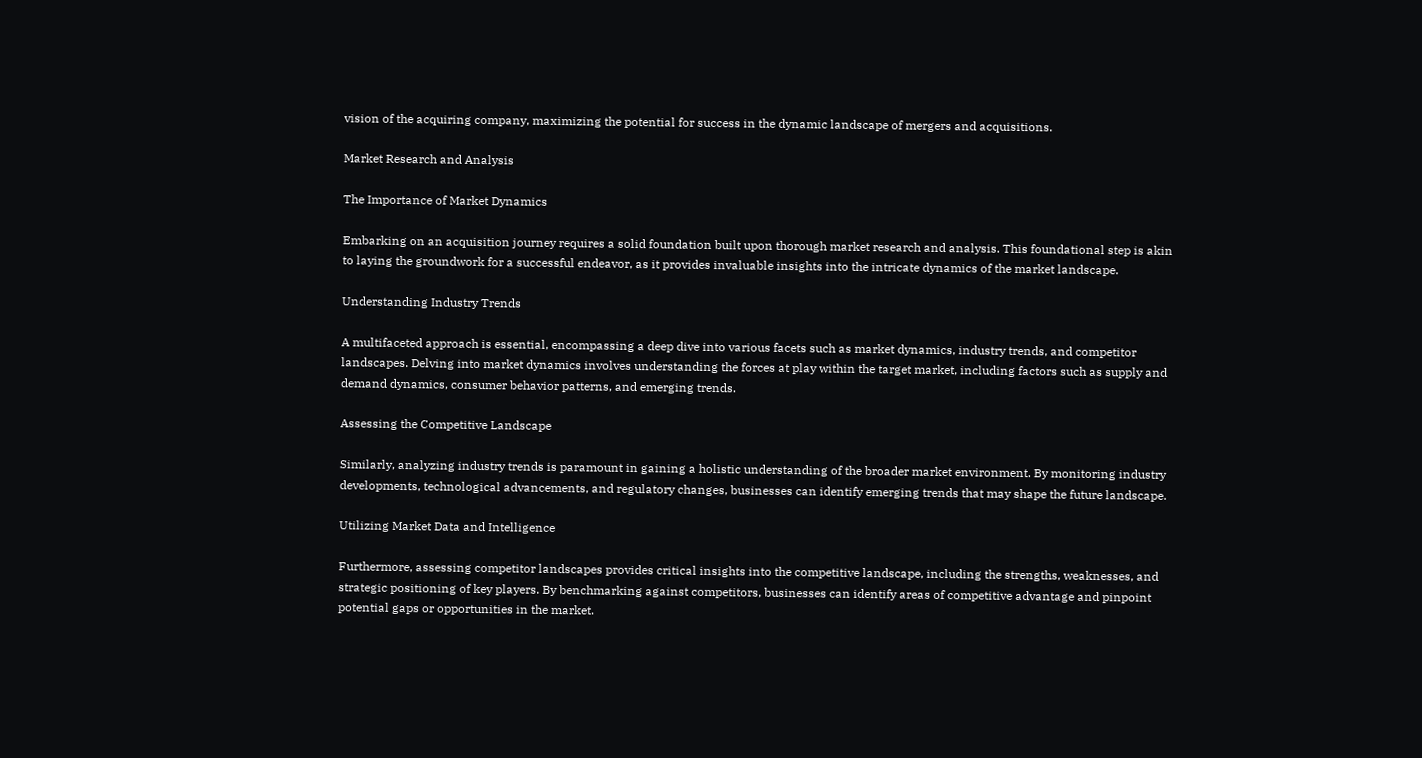vision of the acquiring company, maximizing the potential for success in the dynamic landscape of mergers and acquisitions.

Market Research and Analysis

The Importance of Market Dynamics

Embarking on an acquisition journey requires a solid foundation built upon thorough market research and analysis. This foundational step is akin to laying the groundwork for a successful endeavor, as it provides invaluable insights into the intricate dynamics of the market landscape.

Understanding Industry Trends

A multifaceted approach is essential, encompassing a deep dive into various facets such as market dynamics, industry trends, and competitor landscapes. Delving into market dynamics involves understanding the forces at play within the target market, including factors such as supply and demand dynamics, consumer behavior patterns, and emerging trends.

Assessing the Competitive Landscape

Similarly, analyzing industry trends is paramount in gaining a holistic understanding of the broader market environment. By monitoring industry developments, technological advancements, and regulatory changes, businesses can identify emerging trends that may shape the future landscape.

Utilizing Market Data and Intelligence

Furthermore, assessing competitor landscapes provides critical insights into the competitive landscape, including the strengths, weaknesses, and strategic positioning of key players. By benchmarking against competitors, businesses can identify areas of competitive advantage and pinpoint potential gaps or opportunities in the market.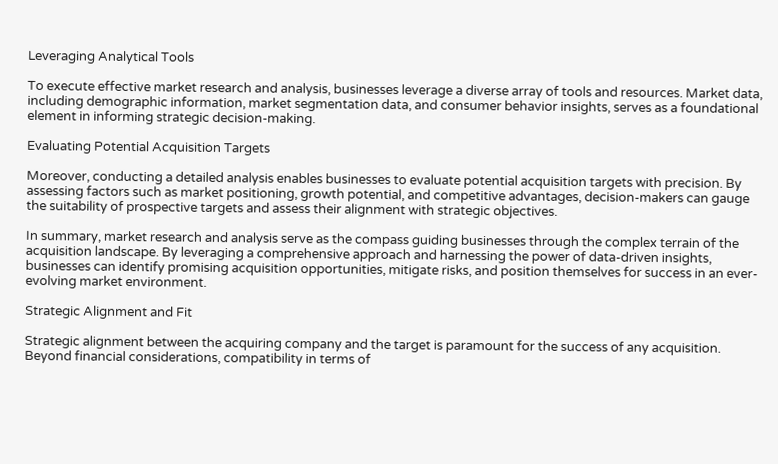Leveraging Analytical Tools

To execute effective market research and analysis, businesses leverage a diverse array of tools and resources. Market data, including demographic information, market segmentation data, and consumer behavior insights, serves as a foundational element in informing strategic decision-making.

Evaluating Potential Acquisition Targets

Moreover, conducting a detailed analysis enables businesses to evaluate potential acquisition targets with precision. By assessing factors such as market positioning, growth potential, and competitive advantages, decision-makers can gauge the suitability of prospective targets and assess their alignment with strategic objectives.

In summary, market research and analysis serve as the compass guiding businesses through the complex terrain of the acquisition landscape. By leveraging a comprehensive approach and harnessing the power of data-driven insights, businesses can identify promising acquisition opportunities, mitigate risks, and position themselves for success in an ever-evolving market environment.

Strategic Alignment and Fit

Strategic alignment between the acquiring company and the target is paramount for the success of any acquisition. Beyond financial considerations, compatibility in terms of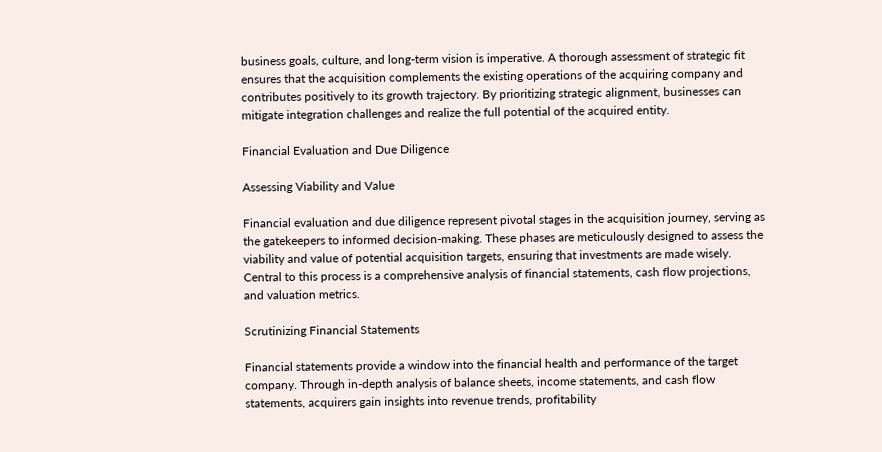business goals, culture, and long-term vision is imperative. A thorough assessment of strategic fit ensures that the acquisition complements the existing operations of the acquiring company and contributes positively to its growth trajectory. By prioritizing strategic alignment, businesses can mitigate integration challenges and realize the full potential of the acquired entity.

Financial Evaluation and Due Diligence

Assessing Viability and Value

Financial evaluation and due diligence represent pivotal stages in the acquisition journey, serving as the gatekeepers to informed decision-making. These phases are meticulously designed to assess the viability and value of potential acquisition targets, ensuring that investments are made wisely. Central to this process is a comprehensive analysis of financial statements, cash flow projections, and valuation metrics.

Scrutinizing Financial Statements

Financial statements provide a window into the financial health and performance of the target company. Through in-depth analysis of balance sheets, income statements, and cash flow statements, acquirers gain insights into revenue trends, profitability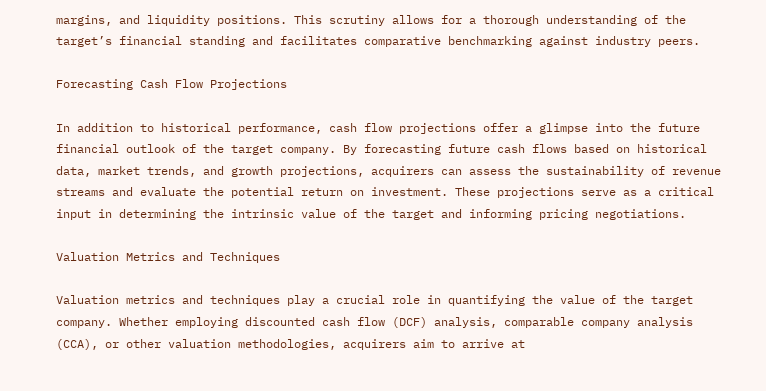margins, and liquidity positions. This scrutiny allows for a thorough understanding of the target’s financial standing and facilitates comparative benchmarking against industry peers.

Forecasting Cash Flow Projections

In addition to historical performance, cash flow projections offer a glimpse into the future financial outlook of the target company. By forecasting future cash flows based on historical data, market trends, and growth projections, acquirers can assess the sustainability of revenue streams and evaluate the potential return on investment. These projections serve as a critical input in determining the intrinsic value of the target and informing pricing negotiations.

Valuation Metrics and Techniques

Valuation metrics and techniques play a crucial role in quantifying the value of the target company. Whether employing discounted cash flow (DCF) analysis, comparable company analysis (CCA), or other valuation methodologies, acquirers aim to arrive at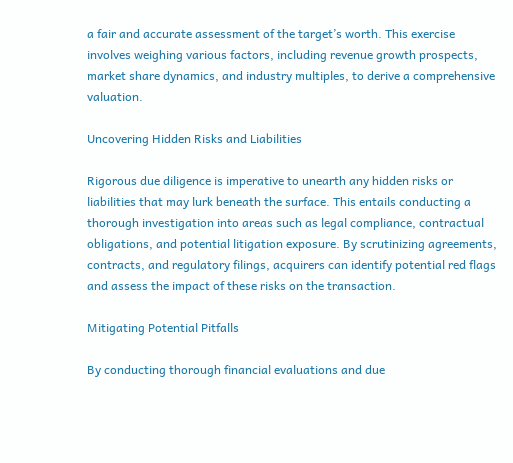a fair and accurate assessment of the target’s worth. This exercise involves weighing various factors, including revenue growth prospects, market share dynamics, and industry multiples, to derive a comprehensive valuation.

Uncovering Hidden Risks and Liabilities

Rigorous due diligence is imperative to unearth any hidden risks or liabilities that may lurk beneath the surface. This entails conducting a thorough investigation into areas such as legal compliance, contractual obligations, and potential litigation exposure. By scrutinizing agreements, contracts, and regulatory filings, acquirers can identify potential red flags and assess the impact of these risks on the transaction.

Mitigating Potential Pitfalls

By conducting thorough financial evaluations and due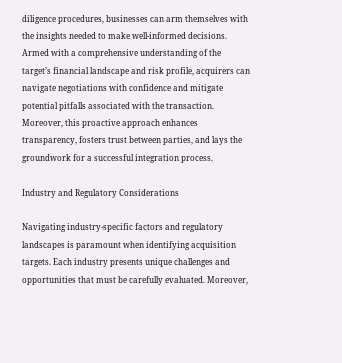diligence procedures, businesses can arm themselves with the insights needed to make well-informed decisions. Armed with a comprehensive understanding of the target’s financial landscape and risk profile, acquirers can navigate negotiations with confidence and mitigate potential pitfalls associated with the transaction. Moreover, this proactive approach enhances transparency, fosters trust between parties, and lays the groundwork for a successful integration process.

Industry and Regulatory Considerations

Navigating industry-specific factors and regulatory landscapes is paramount when identifying acquisition targets. Each industry presents unique challenges and opportunities that must be carefully evaluated. Moreover,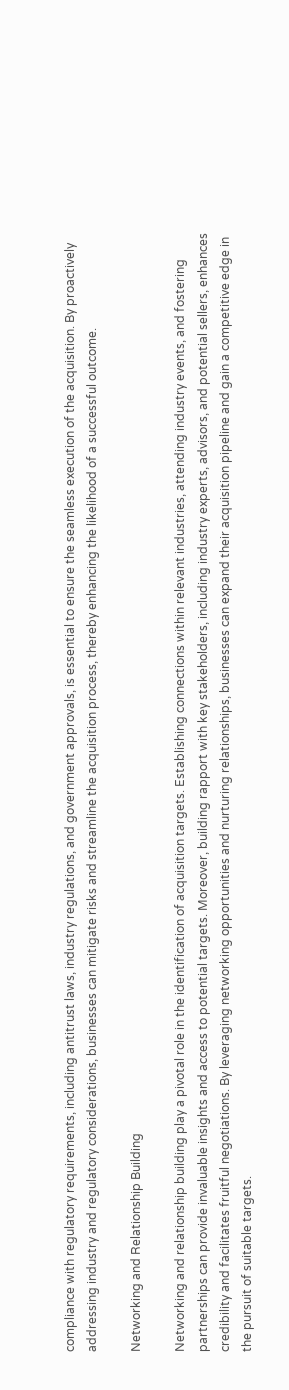compliance with regulatory requirements, including antitrust laws, industry regulations, and government approvals, is essential to ensure the seamless execution of the acquisition. By proactively addressing industry and regulatory considerations, businesses can mitigate risks and streamline the acquisition process, thereby enhancing the likelihood of a successful outcome.

Networking and Relationship Building

Networking and relationship building play a pivotal role in the identification of acquisition targets. Establishing connections within relevant industries, attending industry events, and fostering partnerships can provide invaluable insights and access to potential targets. Moreover, building rapport with key stakeholders, including industry experts, advisors, and potential sellers, enhances credibility and facilitates fruitful negotiations. By leveraging networking opportunities and nurturing relationships, businesses can expand their acquisition pipeline and gain a competitive edge in the pursuit of suitable targets.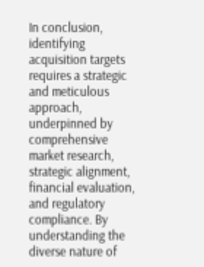In conclusion, identifying acquisition targets requires a strategic and meticulous approach, underpinned by comprehensive market research, strategic alignment, financial evaluation, and regulatory compliance. By understanding the diverse nature of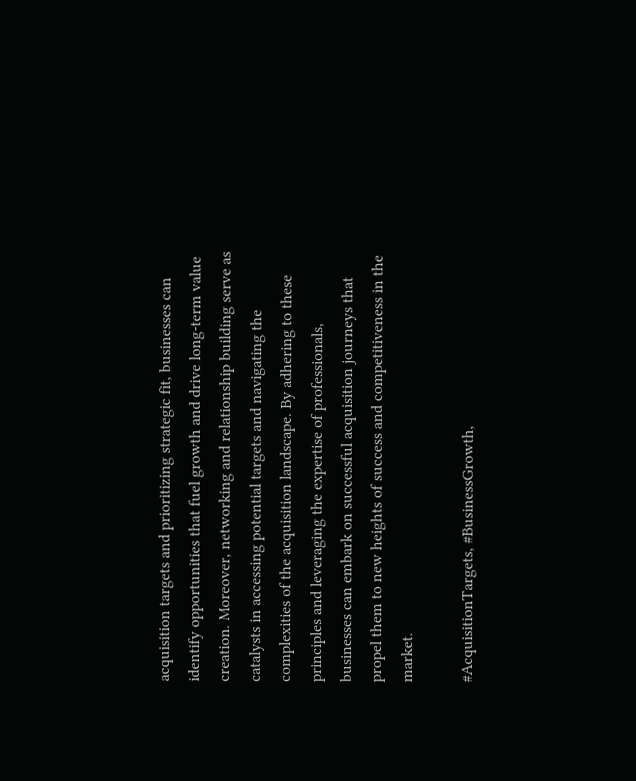acquisition targets and prioritizing strategic fit, businesses can identify opportunities that fuel growth and drive long-term value creation. Moreover, networking and relationship building serve as catalysts in accessing potential targets and navigating the complexities of the acquisition landscape. By adhering to these principles and leveraging the expertise of professionals, businesses can embark on successful acquisition journeys that propel them to new heights of success and competitiveness in the market.

#AcquisitionTargets, #BusinessGrowth,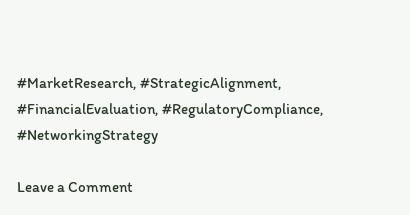#MarketResearch, #StrategicAlignment, #FinancialEvaluation, #RegulatoryCompliance, #NetworkingStrategy

Leave a Comment